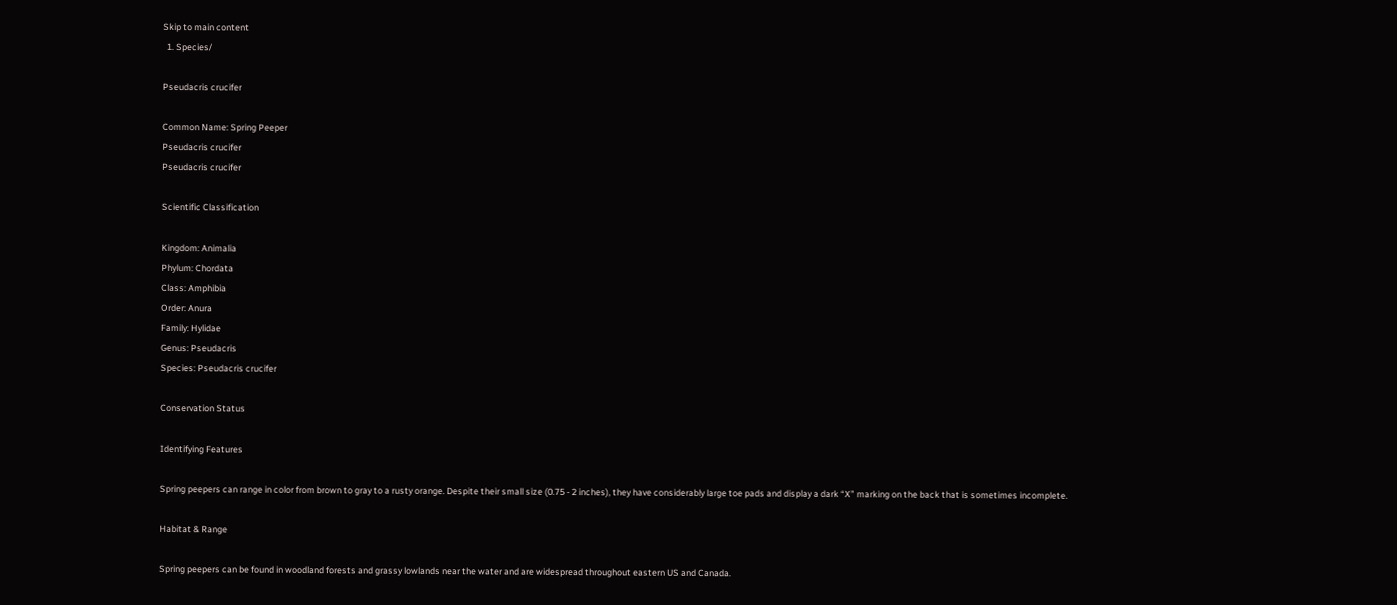Skip to main content
  1. Species/

Pseudacris crucifer

Common Name: Spring Peeper
Pseudacris crucifer
Pseudacris crucifer

Scientific Classification

Kingdom: Animalia
Phylum: Chordata
Class: Amphibia
Order: Anura
Family: Hylidae
Genus: Pseudacris
Species: Pseudacris crucifer

Conservation Status

Identifying Features

Spring peepers can range in color from brown to gray to a rusty orange. Despite their small size (0.75 - 2 inches), they have considerably large toe pads and display a dark “X” marking on the back that is sometimes incomplete.

Habitat & Range

Spring peepers can be found in woodland forests and grassy lowlands near the water and are widespread throughout eastern US and Canada.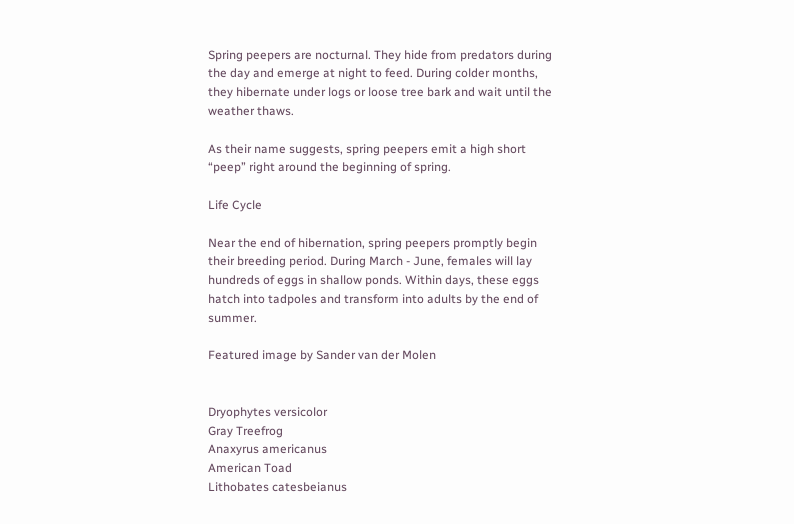Spring peepers are nocturnal. They hide from predators during the day and emerge at night to feed. During colder months, they hibernate under logs or loose tree bark and wait until the weather thaws.

As their name suggests, spring peepers emit a high short “peep” right around the beginning of spring.

Life Cycle

Near the end of hibernation, spring peepers promptly begin their breeding period. During March - June, females will lay hundreds of eggs in shallow ponds. Within days, these eggs hatch into tadpoles and transform into adults by the end of summer.

Featured image by Sander van der Molen


Dryophytes versicolor
Gray Treefrog
Anaxyrus americanus
American Toad
Lithobates catesbeianus